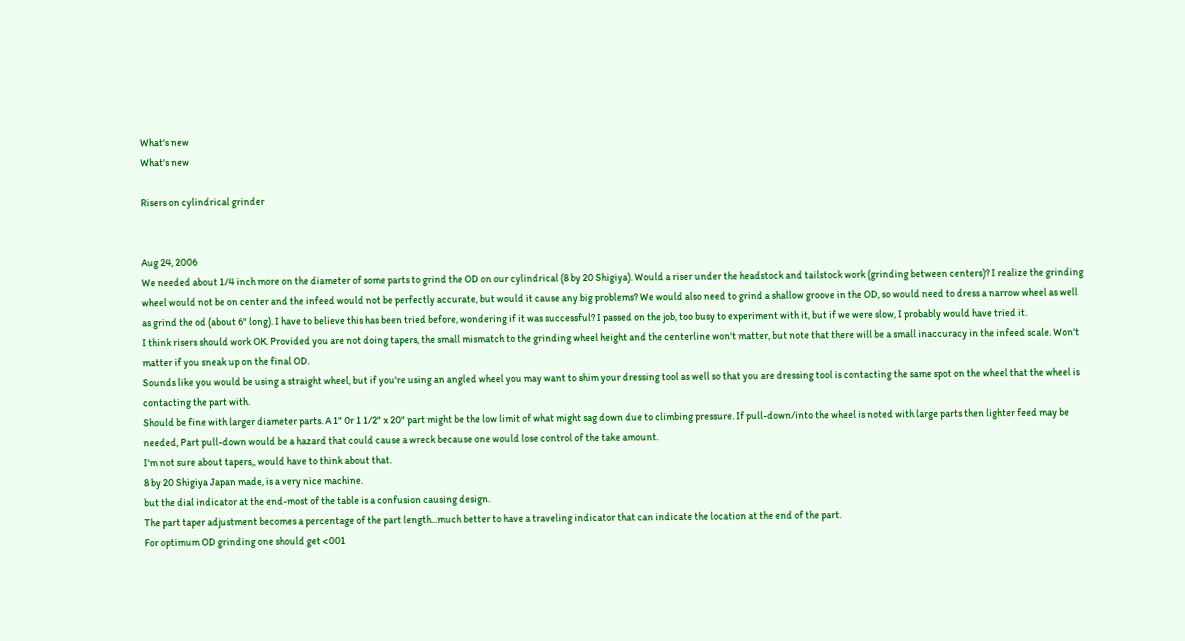What's new
What's new

Risers on cylindrical grinder


Aug 24, 2006
We needed about 1/4 inch more on the diameter of some parts to grind the OD on our cylindrical (8 by 20 Shigiya). Would a riser under the headstock and tailstock work (grinding between centers)? I realize the grinding wheel would not be on center and the infeed would not be perfectly accurate, but would it cause any big problems? We would also need to grind a shallow groove in the OD, so would need to dress a narrow wheel as well as grind the od (about 6" long). I have to believe this has been tried before, wondering if it was successful? I passed on the job, too busy to experiment with it, but if we were slow, I probably would have tried it.
I think risers should work OK. Provided you are not doing tapers, the small mismatch to the grinding wheel height and the centerline won't matter, but note that there will be a small inaccuracy in the infeed scale. Won't matter if you sneak up on the final OD.
Sounds like you would be using a straight wheel, but if you're using an angled wheel you may want to shim your dressing tool as well so that you are dressing tool is contacting the same spot on the wheel that the wheel is contacting the part with.
Should be fine with larger diameter parts. A 1" 0r 1 1/2" x 20" part might be the low limit of what might sag down due to climbing pressure. If pull-down/into the wheel is noted with large parts then lighter feed may be needed, Part pull-down would be a hazard that could cause a wreck because one would lose control of the take amount.
I'm not sure about tapers,, would have to think about that.
8 by 20 Shigiya Japan made, is a very nice machine.
but the dial indicator at the end-most of the table is a confusion causing design.
The part taper adjustment becomes a percentage of the part length...much better to have a traveling indicator that can indicate the location at the end of the part.
For optimum OD grinding one should get <001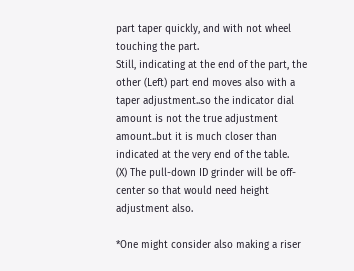part taper quickly, and with not wheel touching the part.
Still, indicating at the end of the part, the other (Left) part end moves also with a taper adjustment..so the indicator dial amount is not the true adjustment amount..but it is much closer than indicated at the very end of the table.
(X) The pull-down ID grinder will be off-center so that would need height adjustment also.

*One might consider also making a riser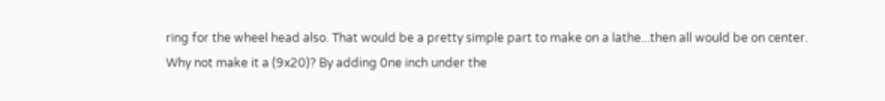ring for the wheel head also. That would be a pretty simple part to make on a lathe...then all would be on center.
Why not make it a (9x20)? By adding 0ne inch under the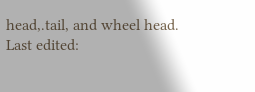head,.tail, and wheel head.
Last edited: